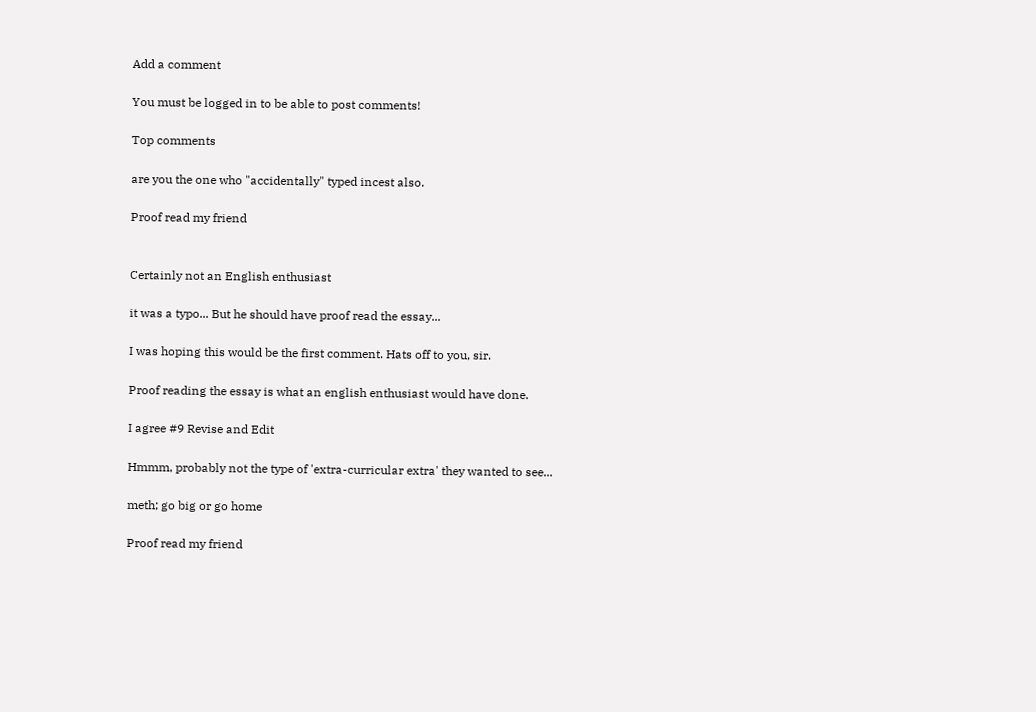Add a comment

You must be logged in to be able to post comments!

Top comments

are you the one who "accidentally" typed incest also.

Proof read my friend


Certainly not an English enthusiast

it was a typo... But he should have proof read the essay...

I was hoping this would be the first comment. Hats off to you, sir.

Proof reading the essay is what an english enthusiast would have done.

I agree #9 Revise and Edit

Hmmm, probably not the type of 'extra-curricular extra' they wanted to see...

meth; go big or go home

Proof read my friend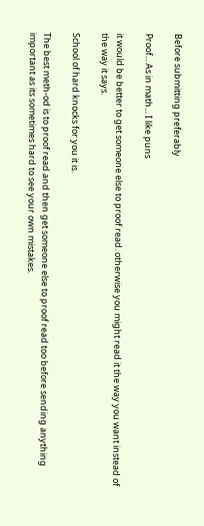Before submitting preferably

Proof... As in math... I like puns

it would be better to get someone else to proof read. otherwise you might read it the way you want instead of the way it says.

School of hard knocks for you it is.

The best meth-od is to proof read and then get someone else to proof read too before sending anything important as its sometimes hard to see your own mistakes.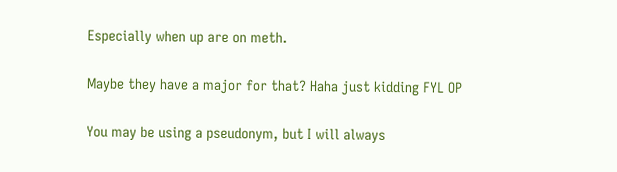Especially when up are on meth.

Maybe they have a major for that? Haha just kidding FYL OP

You may be using a pseudonym, but I will always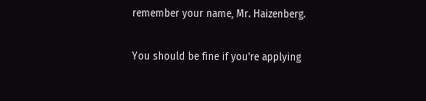remember your name, Mr. Haizenberg.

You should be fine if you're applying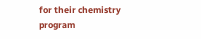for their chemistry program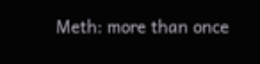Meth: more than once